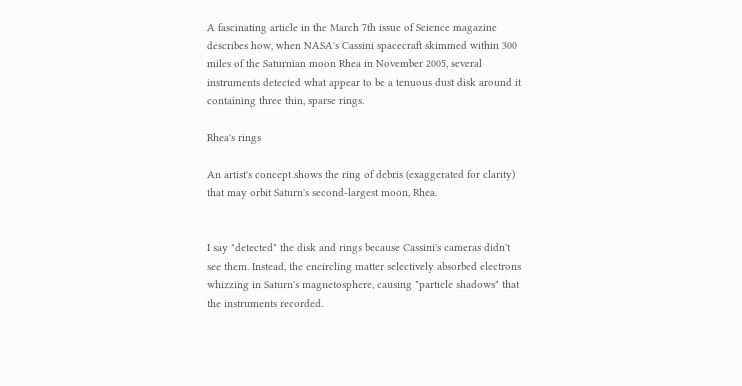A fascinating article in the March 7th issue of Science magazine describes how, when NASA's Cassini spacecraft skimmed within 300 miles of the Saturnian moon Rhea in November 2005, several instruments detected what appear to be a tenuous dust disk around it containing three thin, sparse rings.

Rhea's rings

An artist's concept shows the ring of debris (exaggerated for clarity) that may orbit Saturn's second-largest moon, Rhea.


I say "detected" the disk and rings because Cassini's cameras didn't see them. Instead, the encircling matter selectively absorbed electrons whizzing in Saturn's magnetosphere, causing "particle shadows" that the instruments recorded.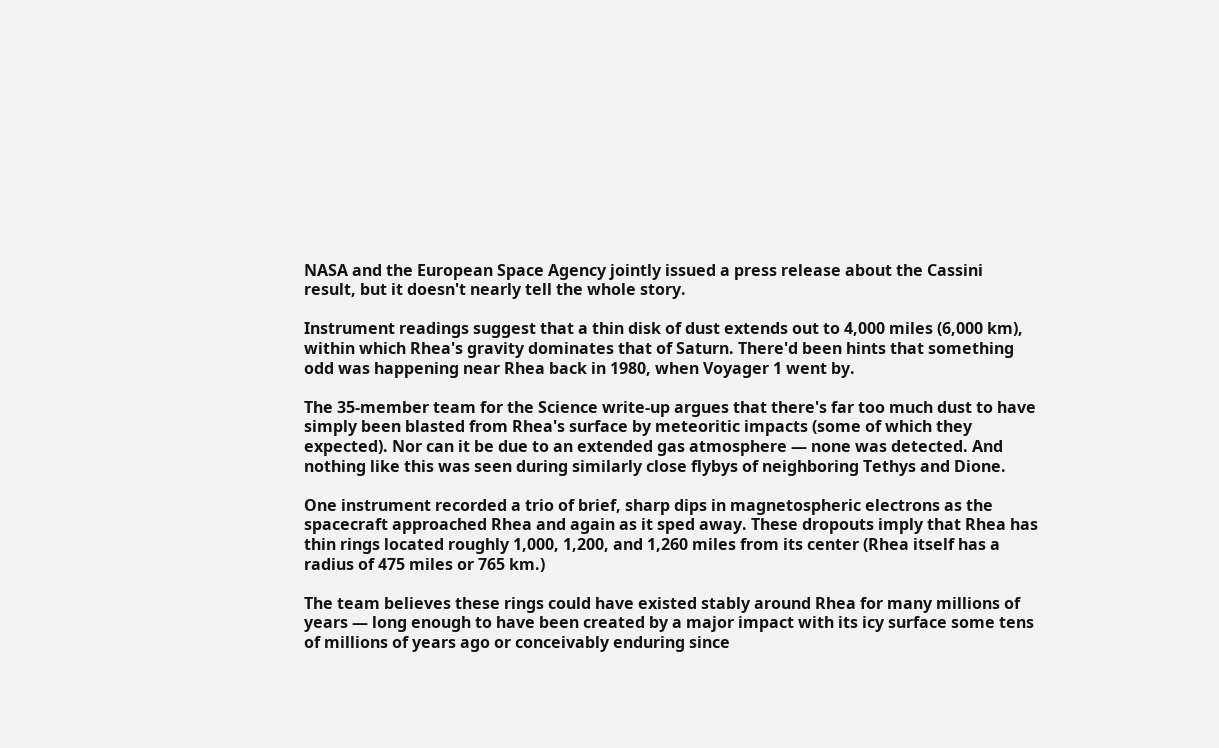NASA and the European Space Agency jointly issued a press release about the Cassini result, but it doesn't nearly tell the whole story.

Instrument readings suggest that a thin disk of dust extends out to 4,000 miles (6,000 km), within which Rhea's gravity dominates that of Saturn. There'd been hints that something odd was happening near Rhea back in 1980, when Voyager 1 went by.

The 35-member team for the Science write-up argues that there's far too much dust to have simply been blasted from Rhea's surface by meteoritic impacts (some of which they expected). Nor can it be due to an extended gas atmosphere — none was detected. And nothing like this was seen during similarly close flybys of neighboring Tethys and Dione.

One instrument recorded a trio of brief, sharp dips in magnetospheric electrons as the spacecraft approached Rhea and again as it sped away. These dropouts imply that Rhea has thin rings located roughly 1,000, 1,200, and 1,260 miles from its center (Rhea itself has a radius of 475 miles or 765 km.)

The team believes these rings could have existed stably around Rhea for many millions of years — long enough to have been created by a major impact with its icy surface some tens of millions of years ago or conceivably enduring since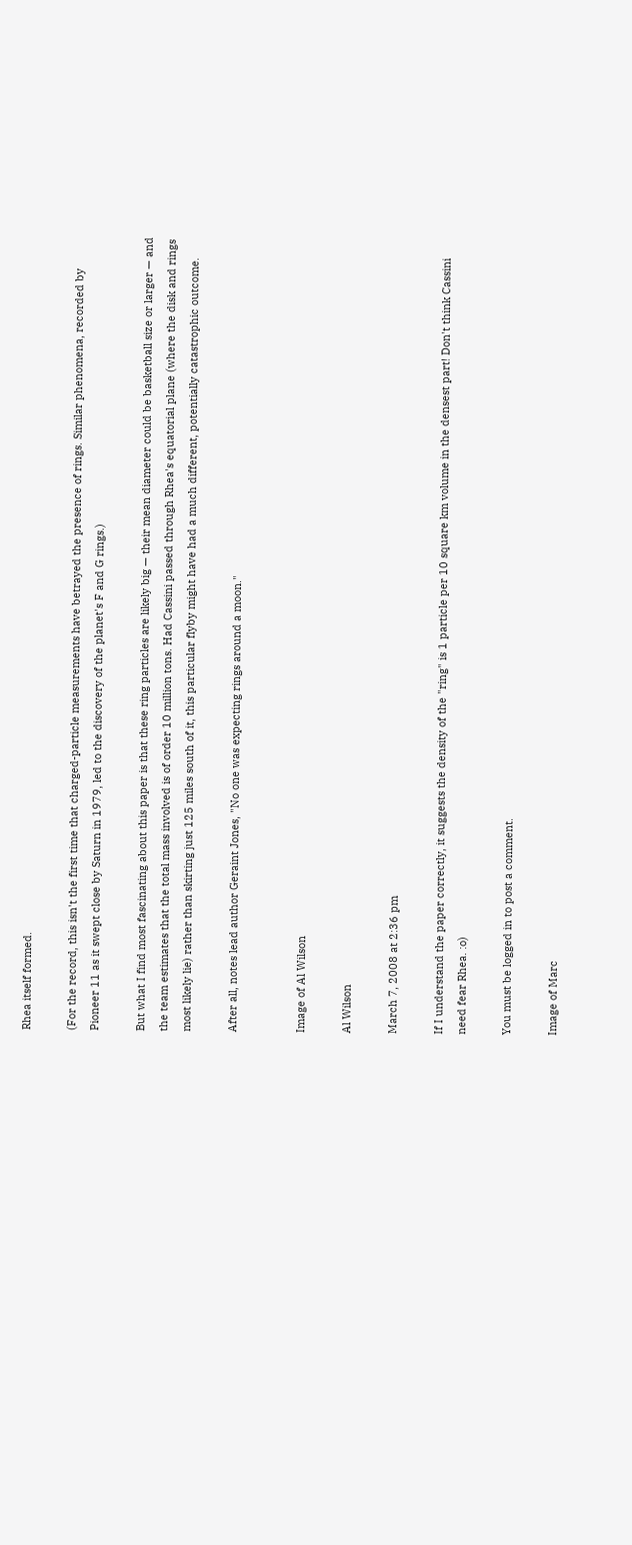Rhea itself formed.

(For the record, this isn't the first time that charged-particle measurements have betrayed the presence of rings. Similar phenomena, recorded by Pioneer 11 as it swept close by Saturn in 1979, led to the discovery of the planet's F and G rings.)

But what I find most fascinating about this paper is that these ring particles are likely big — their mean diameter could be basketball size or larger — and the team estimates that the total mass involved is of order 10 million tons. Had Cassini passed through Rhea's equatorial plane (where the disk and rings most likely lie) rather than skirting just 125 miles south of it, this particular flyby might have had a much different, potentially catastrophic outcome.

After all, notes lead author Geraint Jones, "No one was expecting rings around a moon."


Image of Al Wilson

Al Wilson

March 7, 2008 at 2:36 pm

If I understand the paper correctly, it suggests the density of the "ring" is 1 particle per 10 square km volume in the densest part! Don't think Cassini need fear Rhea. :o)

You must be logged in to post a comment.

Image of Marc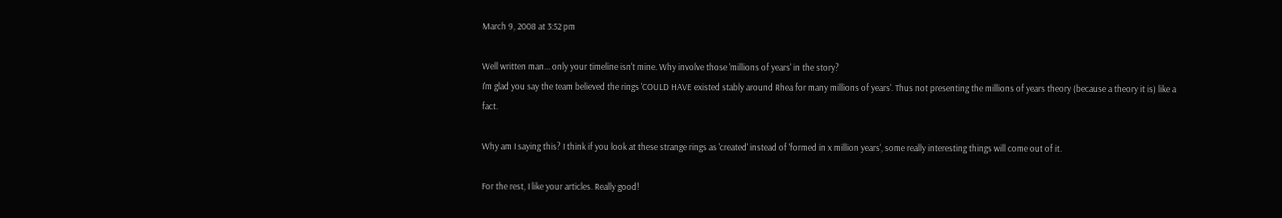March 9, 2008 at 3:52 pm

Well written man... only your timeline isn't mine. Why involve those 'millions of years' in the story?
I'm glad you say the team believed the rings 'COULD HAVE existed stably around Rhea for many millions of years'. Thus not presenting the millions of years theory (because a theory it is) like a fact.

Why am I saying this? I think if you look at these strange rings as 'created' instead of 'formed in x million years', some really interesting things will come out of it.

For the rest, I like your articles. Really good!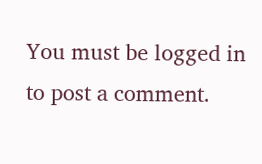You must be logged in to post a comment.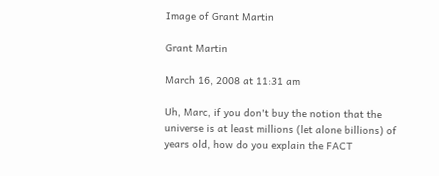Image of Grant Martin

Grant Martin

March 16, 2008 at 11:31 am

Uh, Marc, if you don't buy the notion that the universe is at least millions (let alone billions) of years old, how do you explain the FACT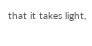that it takes light,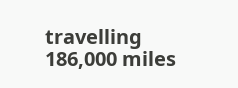travelling 186,000 miles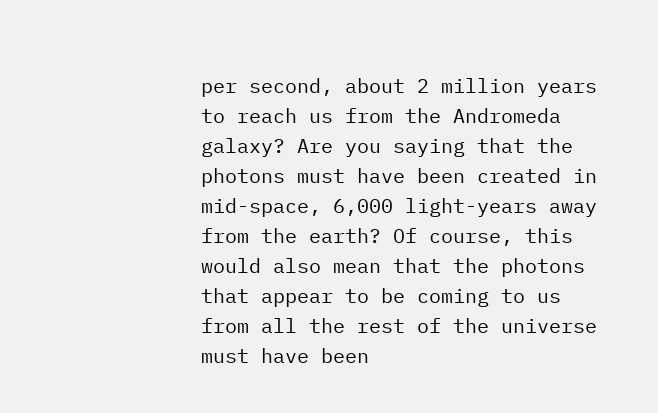per second, about 2 million years to reach us from the Andromeda galaxy? Are you saying that the photons must have been created in mid-space, 6,000 light-years away from the earth? Of course, this would also mean that the photons that appear to be coming to us from all the rest of the universe must have been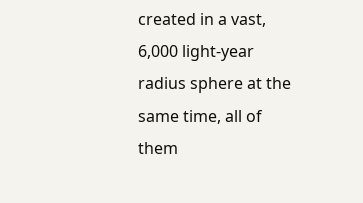created in a vast, 6,000 light-year radius sphere at the same time, all of them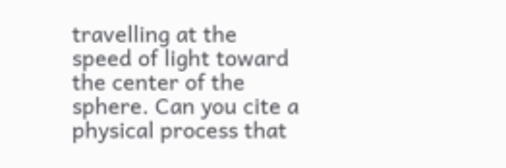travelling at the speed of light toward the center of the sphere. Can you cite a physical process that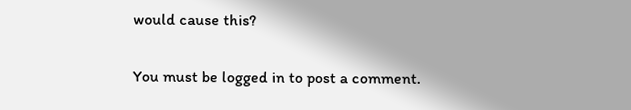would cause this?

You must be logged in to post a comment.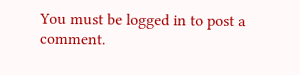You must be logged in to post a comment.